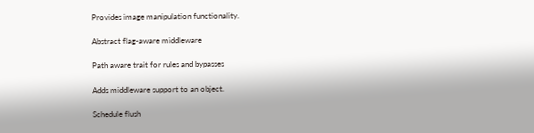Provides image manipulation functionality.

Abstract flag-aware middleware

Path aware trait for rules and bypasses

Adds middleware support to an object.

Schedule flush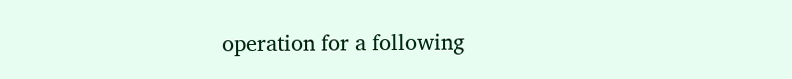operation for a following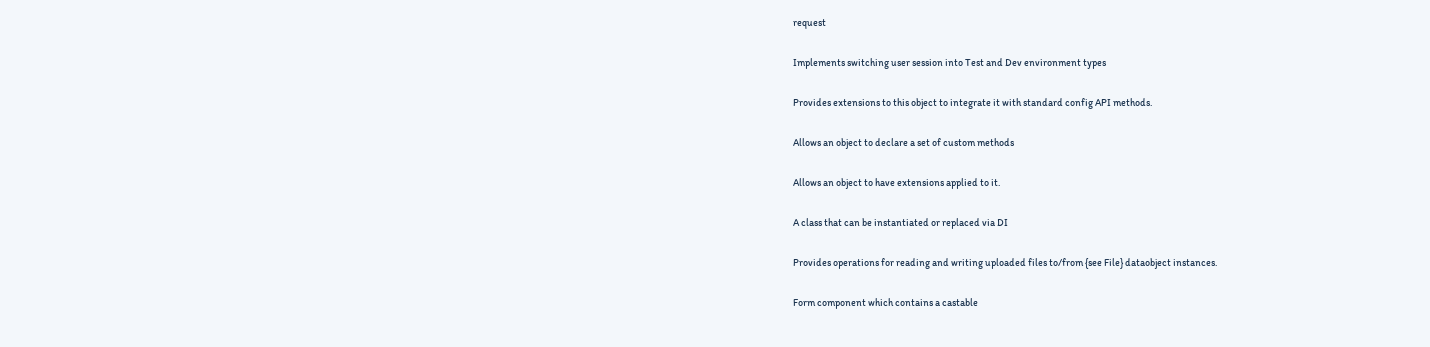request

Implements switching user session into Test and Dev environment types

Provides extensions to this object to integrate it with standard config API methods.

Allows an object to declare a set of custom methods

Allows an object to have extensions applied to it.

A class that can be instantiated or replaced via DI

Provides operations for reading and writing uploaded files to/from {see File} dataobject instances.

Form component which contains a castable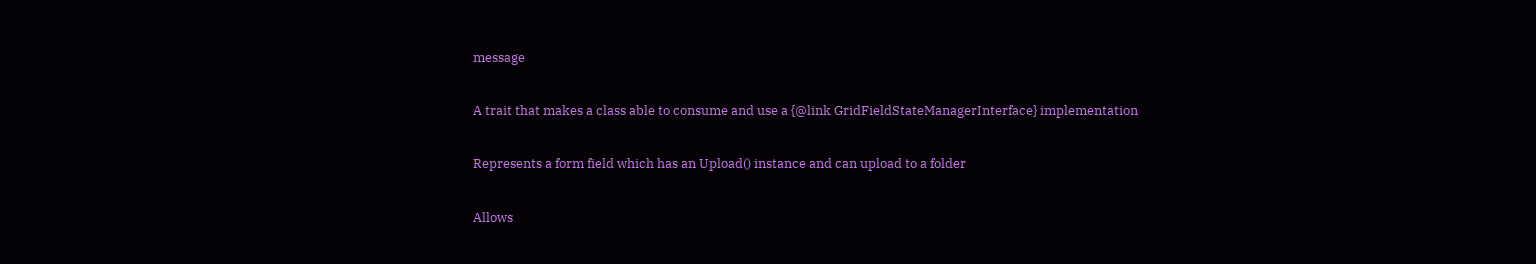message

A trait that makes a class able to consume and use a {@link GridFieldStateManagerInterface} implementation

Represents a form field which has an Upload() instance and can upload to a folder

Allows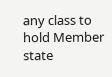any class to hold Member state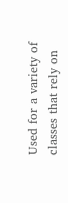Used for a variety of classes that rely on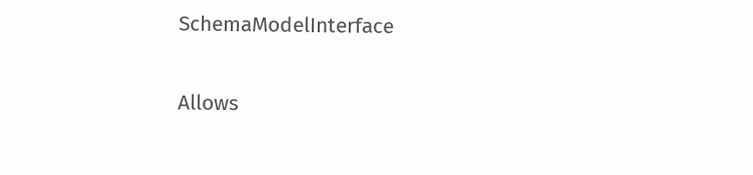SchemaModelInterface

Allows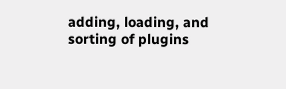adding, loading, and sorting of plugins